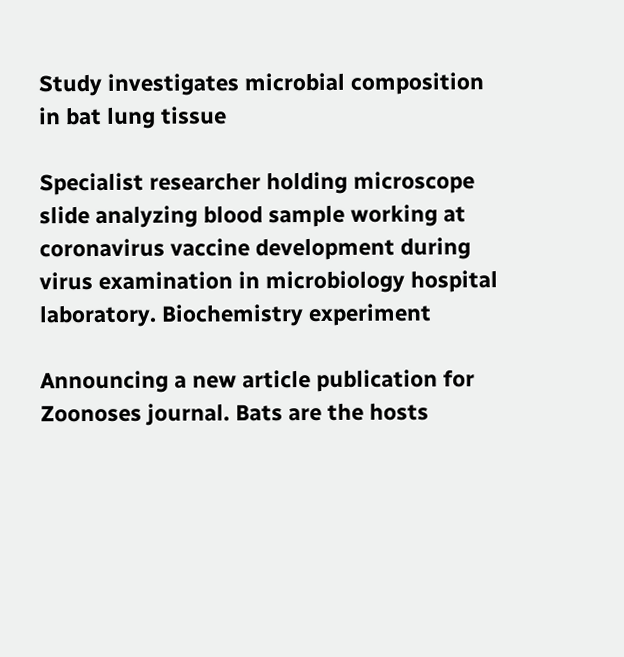Study investigates microbial composition in bat lung tissue

Specialist researcher holding microscope slide analyzing blood sample working at coronavirus vaccine development during virus examination in microbiology hospital laboratory. Biochemistry experiment

Announcing a new article publication for Zoonoses journal. Bats are the hosts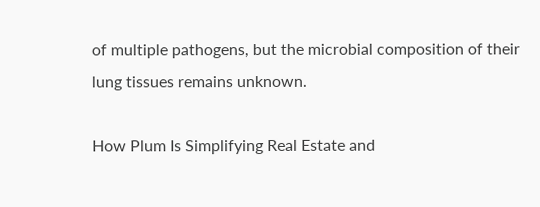of multiple pathogens, but the microbial composition of their lung tissues remains unknown.

How Plum Is Simplifying Real Estate and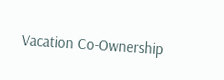Vacation Co-Ownership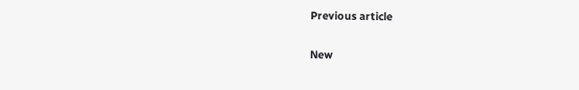Previous article

New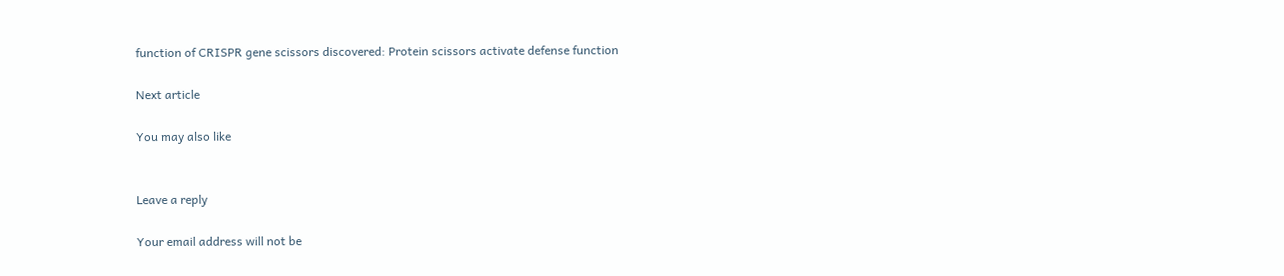function of CRISPR gene scissors discovered: Protein scissors activate defense function

Next article

You may also like


Leave a reply

Your email address will not be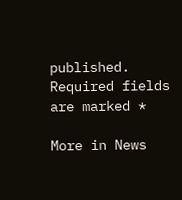published. Required fields are marked *

More in News